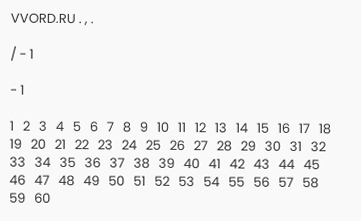VVORD.RU . , .

/ - 1

- 1

1   2   3   4   5   6   7   8   9   10   11   12   13   14   15   16   17   18   19   20   21   22   23   24   25   26   27   28   29   30   31   32   33   34   35   36   37   38   39   40   41   42   43   44   45   46   47   48   49   50   51   52   53   54   55   56   57   58   59   60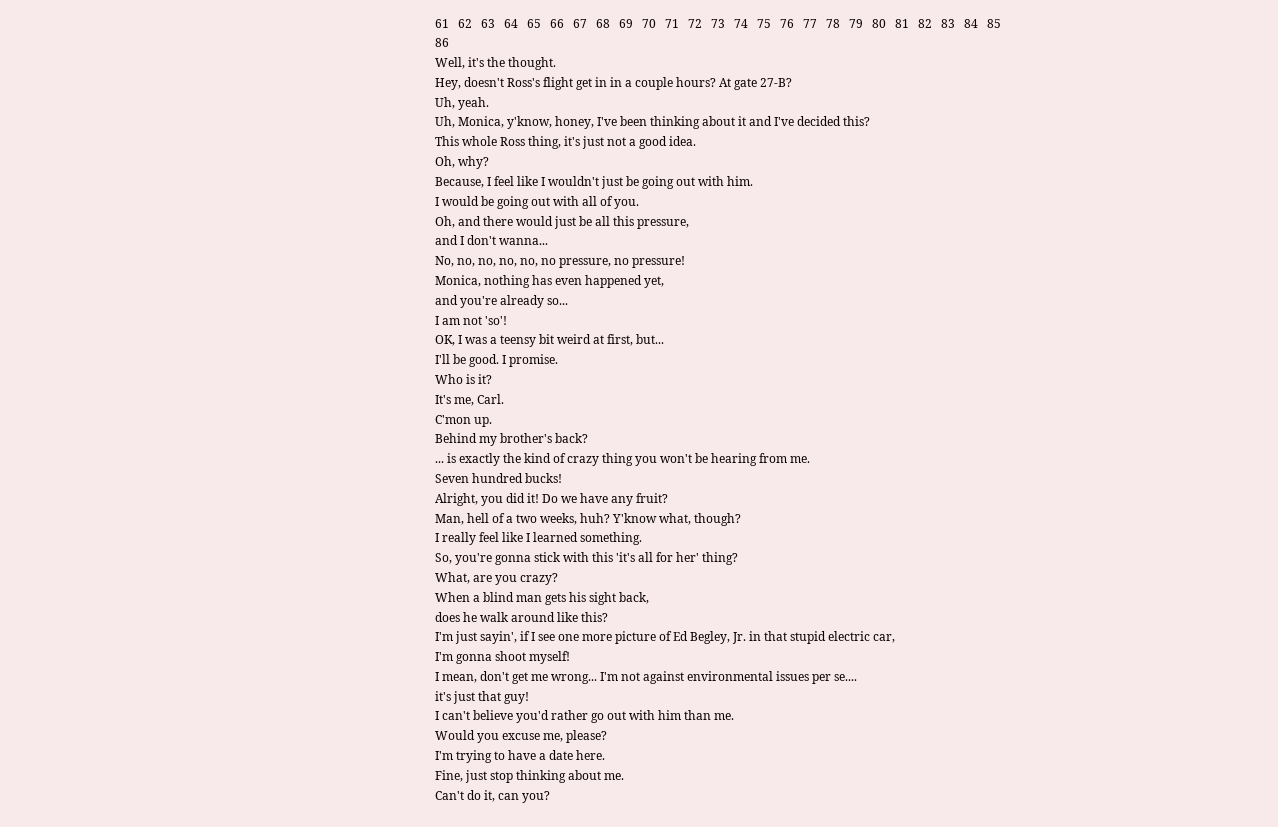61   62   63   64   65   66   67   68   69   70   71   72   73   74   75   76   77   78   79   80   81   82   83   84   85   86
Well, it's the thought.
Hey, doesn't Ross's flight get in in a couple hours? At gate 27-B?
Uh, yeah.
Uh, Monica, y'know, honey, I've been thinking about it and I've decided this?
This whole Ross thing, it's just not a good idea.
Oh, why?
Because, I feel like I wouldn't just be going out with him.
I would be going out with all of you.
Oh, and there would just be all this pressure,
and I don't wanna...
No, no, no, no, no, no pressure, no pressure!
Monica, nothing has even happened yet,
and you're already so...
I am not 'so'!
OK, I was a teensy bit weird at first, but...
I'll be good. I promise.
Who is it?
It's me, Carl.
C'mon up.
Behind my brother's back?
... is exactly the kind of crazy thing you won't be hearing from me.
Seven hundred bucks!
Alright, you did it! Do we have any fruit?
Man, hell of a two weeks, huh? Y'know what, though?
I really feel like I learned something.
So, you're gonna stick with this 'it's all for her' thing?
What, are you crazy?
When a blind man gets his sight back,
does he walk around like this?
I'm just sayin', if I see one more picture of Ed Begley, Jr. in that stupid electric car,
I'm gonna shoot myself!
I mean, don't get me wrong... I'm not against environmental issues per se....
it's just that guy!
I can't believe you'd rather go out with him than me.
Would you excuse me, please?
I'm trying to have a date here.
Fine, just stop thinking about me.
Can't do it, can you?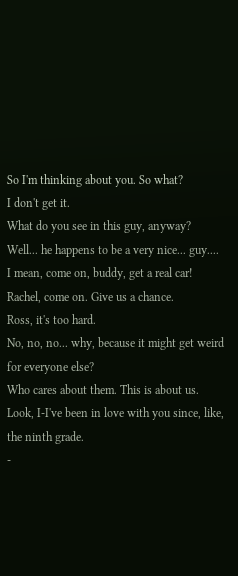So I'm thinking about you. So what?
I don't get it.
What do you see in this guy, anyway?
Well... he happens to be a very nice... guy....
I mean, come on, buddy, get a real car!
Rachel, come on. Give us a chance.
Ross, it's too hard.
No, no, no... why, because it might get weird for everyone else?
Who cares about them. This is about us.
Look, I-I've been in love with you since, like, the ninth grade.
-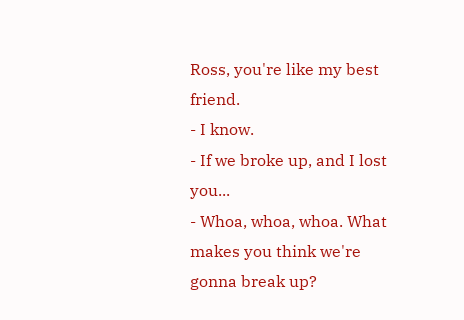Ross, you're like my best friend.
- I know.
- If we broke up, and I lost you...
- Whoa, whoa, whoa. What makes you think we're gonna break up?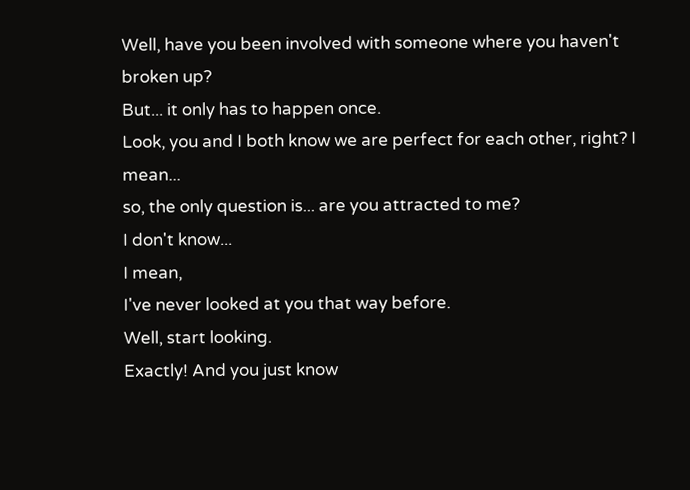Well, have you been involved with someone where you haven't broken up?
But... it only has to happen once.
Look, you and I both know we are perfect for each other, right? I mean...
so, the only question is... are you attracted to me?
I don't know...
I mean,
I've never looked at you that way before.
Well, start looking.
Exactly! And you just know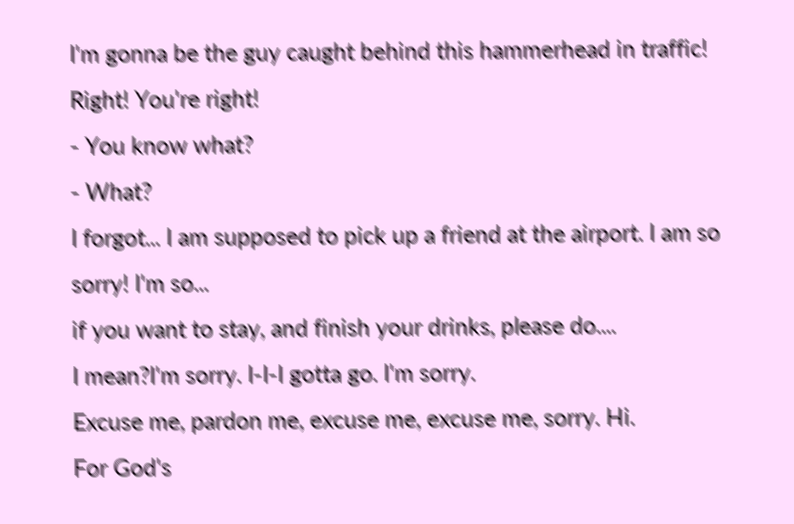I'm gonna be the guy caught behind this hammerhead in traffic!
Right! You're right!
- You know what?
- What?
I forgot... I am supposed to pick up a friend at the airport. I am so sorry! I'm so...
if you want to stay, and finish your drinks, please do....
I mean?I'm sorry. I-I-I gotta go. I'm sorry.
Excuse me, pardon me, excuse me, excuse me, sorry. Hi.
For God's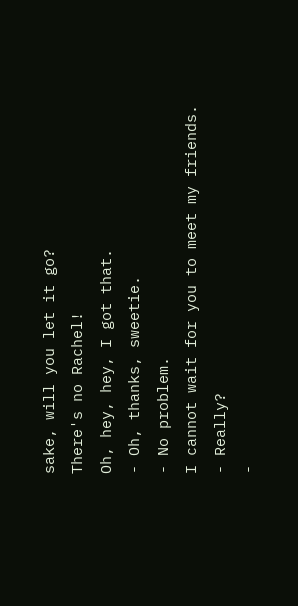sake, will you let it go?
There's no Rachel!
Oh, hey, hey, I got that.
- Oh, thanks, sweetie.
- No problem.
I cannot wait for you to meet my friends.
- Really?
-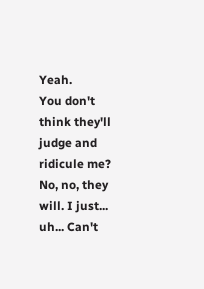Yeah.
You don't think they'll judge and ridicule me?
No, no, they will. I just... uh... Can't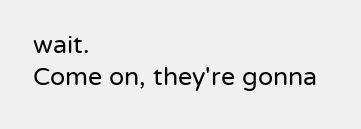wait.
Come on, they're gonna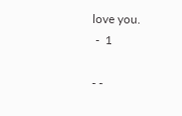love you.
 -  1

- -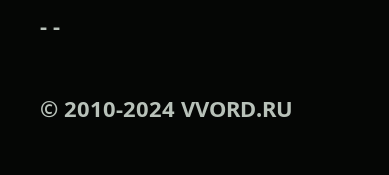- -

© 2010-2024 VVORD.RU